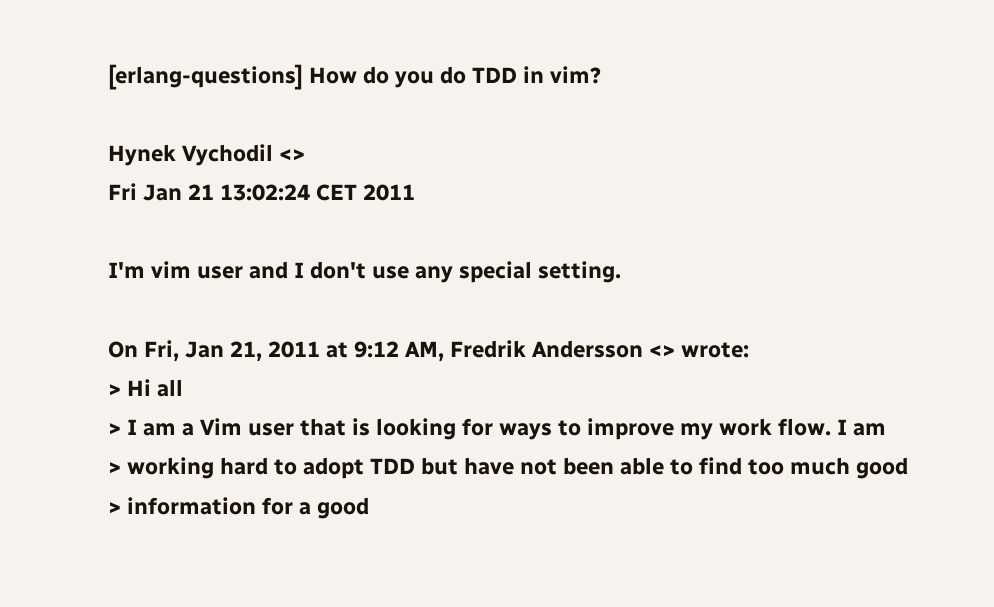[erlang-questions] How do you do TDD in vim?

Hynek Vychodil <>
Fri Jan 21 13:02:24 CET 2011

I'm vim user and I don't use any special setting.

On Fri, Jan 21, 2011 at 9:12 AM, Fredrik Andersson <> wrote:
> Hi all
> I am a Vim user that is looking for ways to improve my work flow. I am
> working hard to adopt TDD but have not been able to find too much good
> information for a good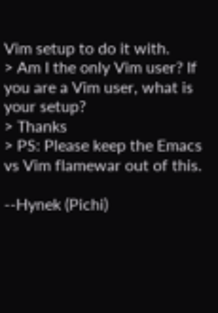Vim setup to do it with.
> Am I the only Vim user? If you are a Vim user, what is your setup?
> Thanks
> PS: Please keep the Emacs vs Vim flamewar out of this.

--Hynek (Pichi)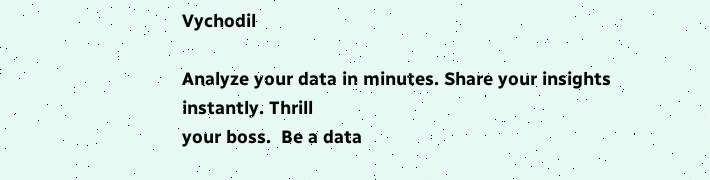Vychodil

Analyze your data in minutes. Share your insights instantly. Thrill
your boss.  Be a data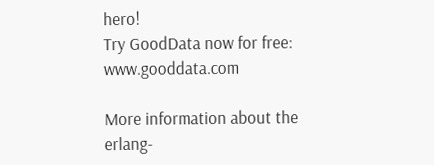hero!
Try GoodData now for free: www.gooddata.com

More information about the erlang-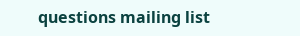questions mailing list